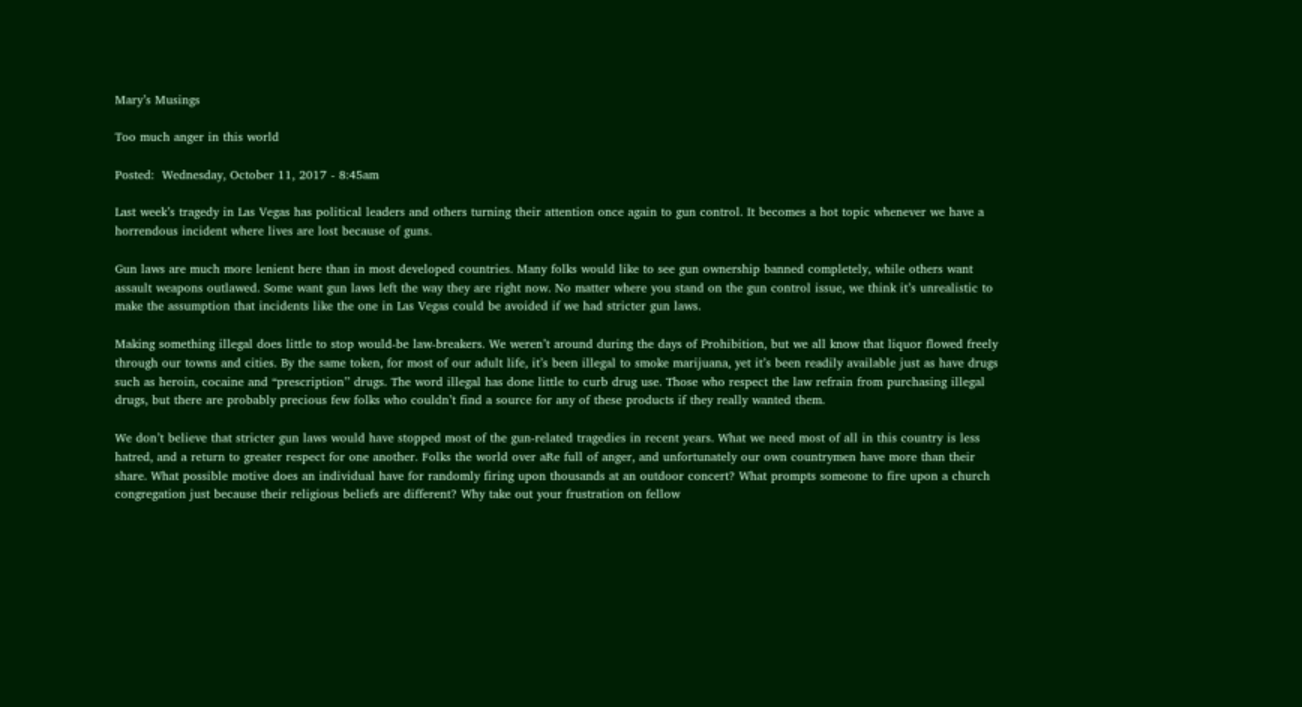Mary’s Musings

Too much anger in this world

Posted:  Wednesday, October 11, 2017 - 8:45am

Last week’s tragedy in Las Vegas has political leaders and others turning their attention once again to gun control. It becomes a hot topic whenever we have a horrendous incident where lives are lost because of guns.

Gun laws are much more lenient here than in most developed countries. Many folks would like to see gun ownership banned completely, while others want assault weapons outlawed. Some want gun laws left the way they are right now. No matter where you stand on the gun control issue, we think it’s unrealistic to make the assumption that incidents like the one in Las Vegas could be avoided if we had stricter gun laws.

Making something illegal does little to stop would-be law-breakers. We weren’t around during the days of Prohibition, but we all know that liquor flowed freely through our towns and cities. By the same token, for most of our adult life, it’s been illegal to smoke marijuana, yet it’s been readily available just as have drugs such as heroin, cocaine and “prescription’’ drugs. The word illegal has done little to curb drug use. Those who respect the law refrain from purchasing illegal drugs, but there are probably precious few folks who couldn’t find a source for any of these products if they really wanted them.

We don’t believe that stricter gun laws would have stopped most of the gun-related tragedies in recent years. What we need most of all in this country is less hatred, and a return to greater respect for one another. Folks the world over aRe full of anger, and unfortunately our own countrymen have more than their share. What possible motive does an individual have for randomly firing upon thousands at an outdoor concert? What prompts someone to fire upon a church congregation just because their religious beliefs are different? Why take out your frustration on fellow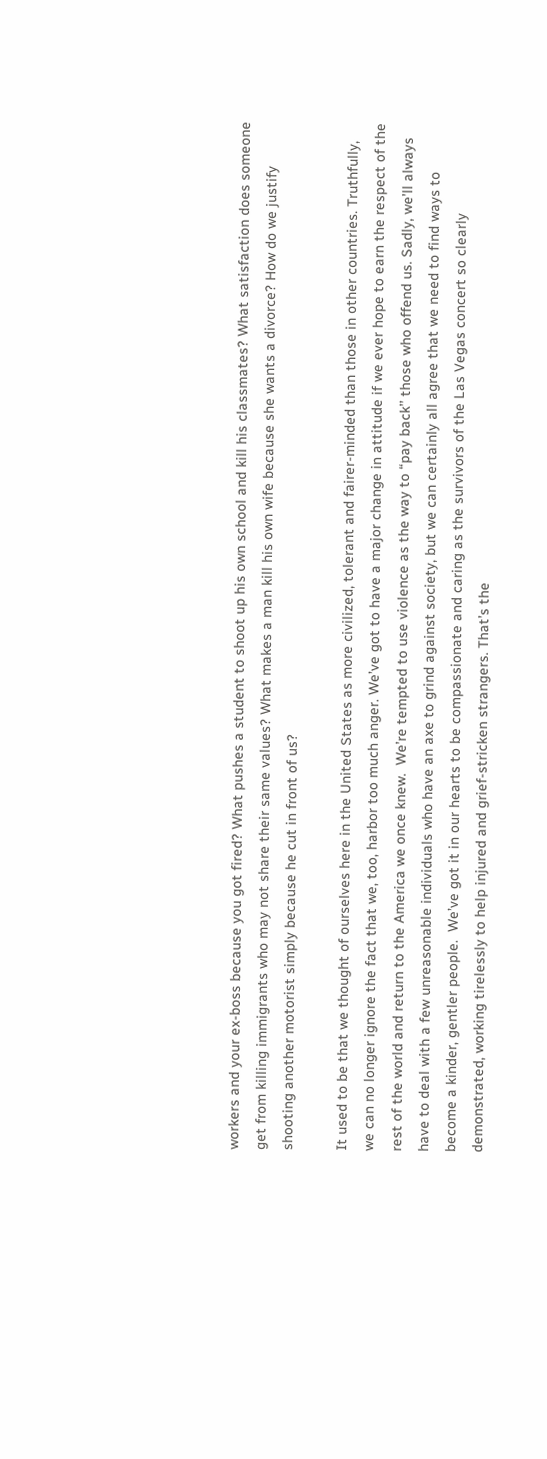workers and your ex-boss because you got fired? What pushes a student to shoot up his own school and kill his classmates? What satisfaction does someone get from killing immigrants who may not share their same values? What makes a man kill his own wife because she wants a divorce? How do we justify shooting another motorist simply because he cut in front of us?

It used to be that we thought of ourselves here in the United States as more civilized, tolerant and fairer-minded than those in other countries. Truthfully, we can no longer ignore the fact that we, too, harbor too much anger. We’ve got to have a major change in attitude if we ever hope to earn the respect of the rest of the world and return to the America we once knew.  We’re tempted to use violence as the way to “pay back’’ those who offend us. Sadly, we’ll always have to deal with a few unreasonable individuals who have an axe to grind against society, but we can certainly all agree that we need to find ways to become a kinder, gentler people.  We’ve got it in our hearts to be compassionate and caring as the survivors of the Las Vegas concert so clearly demonstrated, working tirelessly to help injured and grief-stricken strangers. That’s the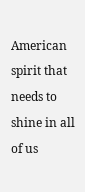American spirit that needs to shine in all of us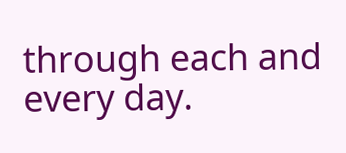through each and every day.